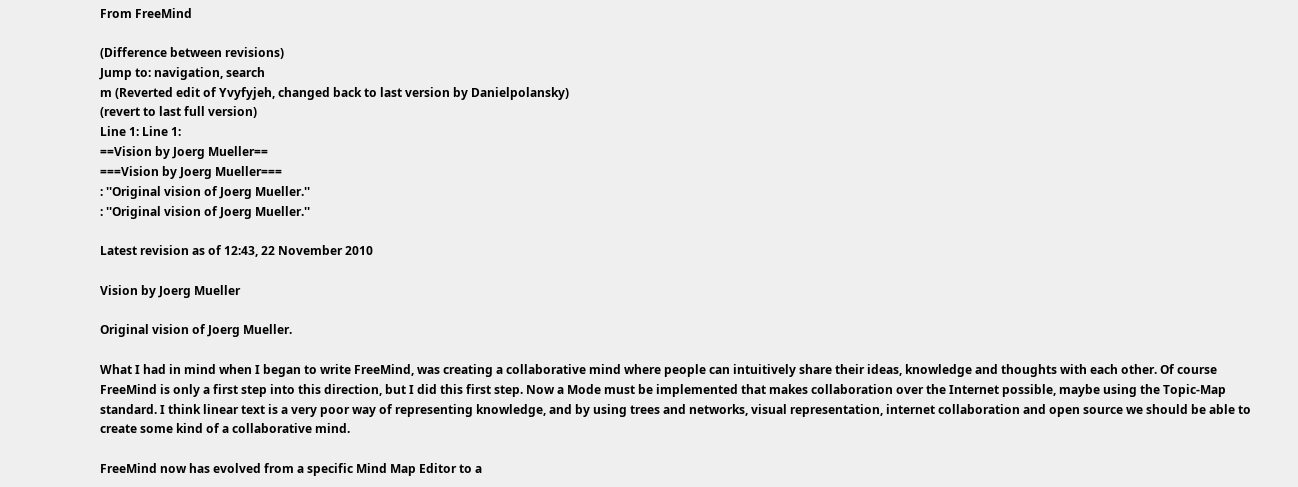From FreeMind

(Difference between revisions)
Jump to: navigation, search
m (Reverted edit of Yvyfyjeh, changed back to last version by Danielpolansky)
(revert to last full version)
Line 1: Line 1:
==Vision by Joerg Mueller==
===Vision by Joerg Mueller===
: ''Original vision of Joerg Mueller.''
: ''Original vision of Joerg Mueller.''

Latest revision as of 12:43, 22 November 2010

Vision by Joerg Mueller

Original vision of Joerg Mueller.

What I had in mind when I began to write FreeMind, was creating a collaborative mind where people can intuitively share their ideas, knowledge and thoughts with each other. Of course FreeMind is only a first step into this direction, but I did this first step. Now a Mode must be implemented that makes collaboration over the Internet possible, maybe using the Topic-Map standard. I think linear text is a very poor way of representing knowledge, and by using trees and networks, visual representation, internet collaboration and open source we should be able to create some kind of a collaborative mind.

FreeMind now has evolved from a specific Mind Map Editor to a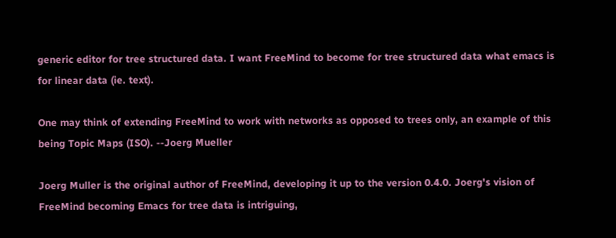generic editor for tree structured data. I want FreeMind to become for tree structured data what emacs is for linear data (ie. text).

One may think of extending FreeMind to work with networks as opposed to trees only, an example of this being Topic Maps (ISO). --Joerg Mueller

Joerg Muller is the original author of FreeMind, developing it up to the version 0.4.0. Joerg's vision of FreeMind becoming Emacs for tree data is intriguing,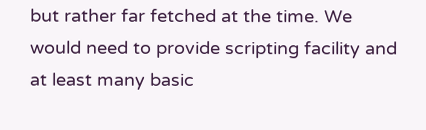but rather far fetched at the time. We would need to provide scripting facility and at least many basic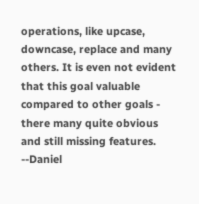operations, like upcase, downcase, replace and many others. It is even not evident that this goal valuable compared to other goals - there many quite obvious and still missing features. --Daniel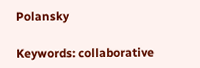Polansky

Keywords: collaborative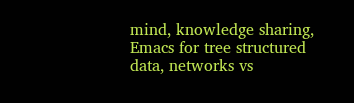mind, knowledge sharing, Emacs for tree structured data, networks vs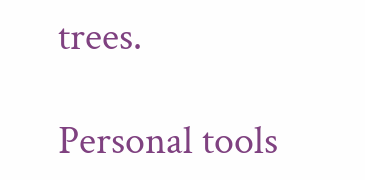trees.

Personal tools